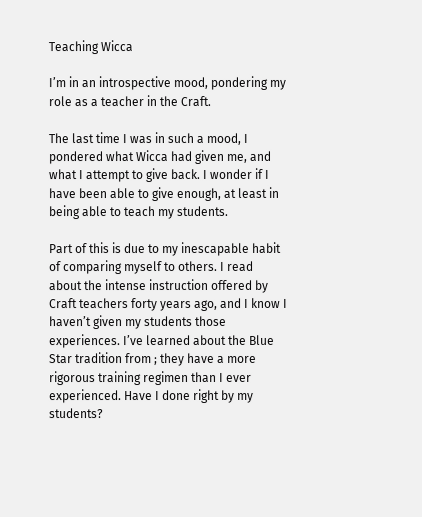Teaching Wicca

I’m in an introspective mood, pondering my role as a teacher in the Craft.

The last time I was in such a mood, I pondered what Wicca had given me, and what I attempt to give back. I wonder if I have been able to give enough, at least in being able to teach my students.

Part of this is due to my inescapable habit of comparing myself to others. I read about the intense instruction offered by Craft teachers forty years ago, and I know I haven’t given my students those experiences. I’ve learned about the Blue Star tradition from ; they have a more rigorous training regimen than I ever experienced. Have I done right by my students?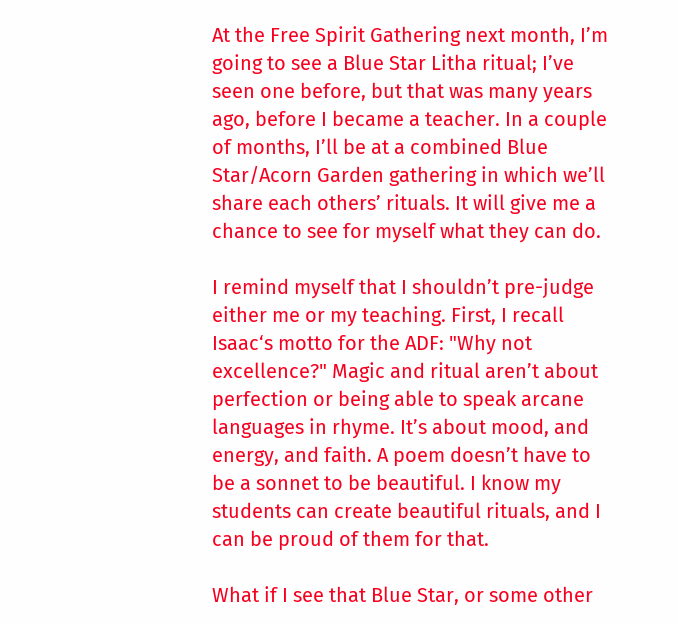At the Free Spirit Gathering next month, I’m going to see a Blue Star Litha ritual; I’ve seen one before, but that was many years ago, before I became a teacher. In a couple of months, I’ll be at a combined Blue Star/Acorn Garden gathering in which we’ll share each others’ rituals. It will give me a chance to see for myself what they can do.

I remind myself that I shouldn’t pre-judge either me or my teaching. First, I recall Isaac‘s motto for the ADF: "Why not excellence?" Magic and ritual aren’t about perfection or being able to speak arcane languages in rhyme. It’s about mood, and energy, and faith. A poem doesn’t have to be a sonnet to be beautiful. I know my students can create beautiful rituals, and I can be proud of them for that.

What if I see that Blue Star, or some other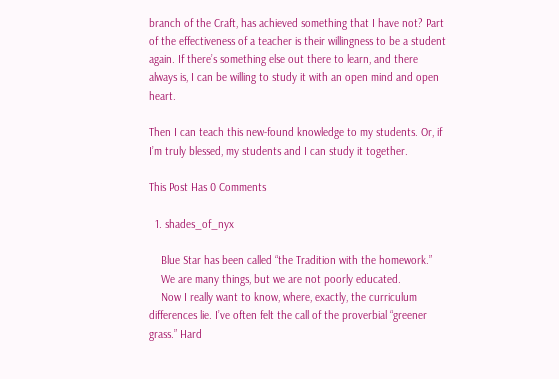branch of the Craft, has achieved something that I have not? Part of the effectiveness of a teacher is their willingness to be a student again. If there’s something else out there to learn, and there always is, I can be willing to study it with an open mind and open heart.

Then I can teach this new-found knowledge to my students. Or, if I’m truly blessed, my students and I can study it together.

This Post Has 0 Comments

  1. shades_of_nyx

    Blue Star has been called “the Tradition with the homework.”
    We are many things, but we are not poorly educated.
    Now I really want to know, where, exactly, the curriculum differences lie. I’ve often felt the call of the proverbial “greener grass.” Hard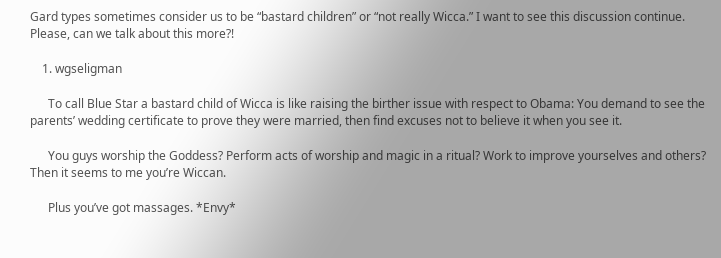Gard types sometimes consider us to be “bastard children” or “not really Wicca.” I want to see this discussion continue. Please, can we talk about this more?!

    1. wgseligman

      To call Blue Star a bastard child of Wicca is like raising the birther issue with respect to Obama: You demand to see the parents’ wedding certificate to prove they were married, then find excuses not to believe it when you see it.

      You guys worship the Goddess? Perform acts of worship and magic in a ritual? Work to improve yourselves and others? Then it seems to me you’re Wiccan.

      Plus you’ve got massages. *Envy*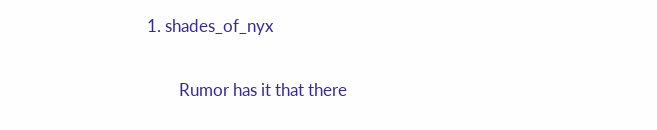1. shades_of_nyx

        Rumor has it that there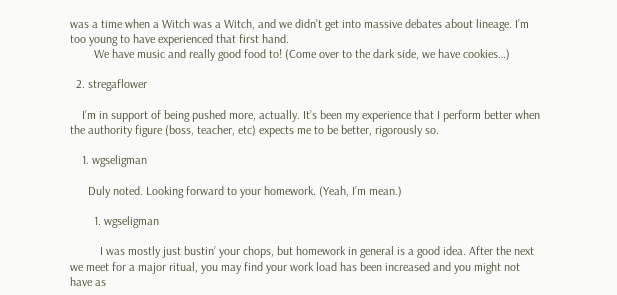was a time when a Witch was a Witch, and we didn’t get into massive debates about lineage. I’m too young to have experienced that first hand.
        We have music and really good food to! (Come over to the dark side, we have cookies…)

  2. stregaflower

    I’m in support of being pushed more, actually. It’s been my experience that I perform better when the authority figure (boss, teacher, etc) expects me to be better, rigorously so.

    1. wgseligman

      Duly noted. Looking forward to your homework. (Yeah, I’m mean.)

        1. wgseligman

          I was mostly just bustin’ your chops, but homework in general is a good idea. After the next we meet for a major ritual, you may find your work load has been increased and you might not have as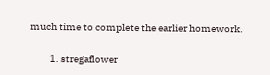much time to complete the earlier homework.

          1. stregaflower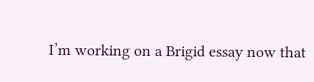I’m working on a Brigid essay now that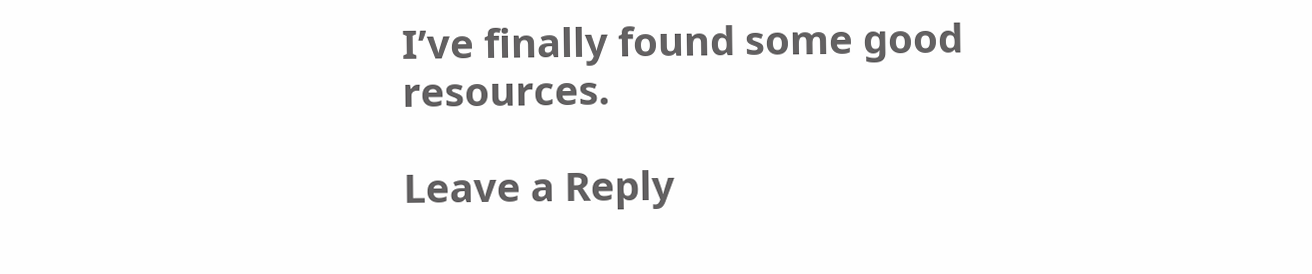I’ve finally found some good resources.

Leave a Reply